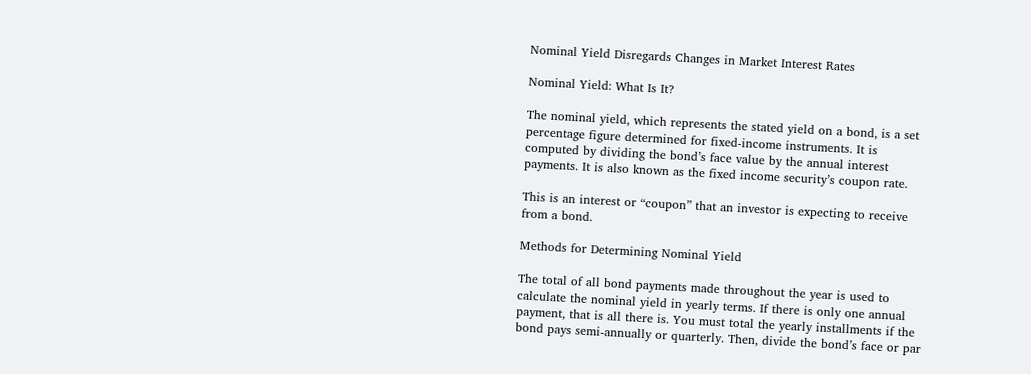Nominal Yield Disregards Changes in Market Interest Rates

Nominal Yield: What Is It?

The nominal yield, which represents the stated yield on a bond, is a set percentage figure determined for fixed-income instruments. It is computed by dividing the bond’s face value by the annual interest payments. It is also known as the fixed income security’s coupon rate.

This is an interest or “coupon” that an investor is expecting to receive from a bond.

Methods for Determining Nominal Yield

The total of all bond payments made throughout the year is used to calculate the nominal yield in yearly terms. If there is only one annual payment, that is all there is. You must total the yearly installments if the bond pays semi-annually or quarterly. Then, divide the bond’s face or par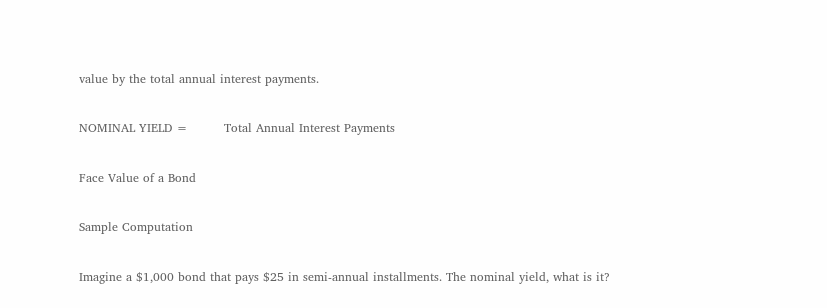value by the total annual interest payments.

NOMINAL YIELD =         Total Annual Interest Payments

Face Value of a Bond

Sample Computation

Imagine a $1,000 bond that pays $25 in semi-annual installments. The nominal yield, what is it?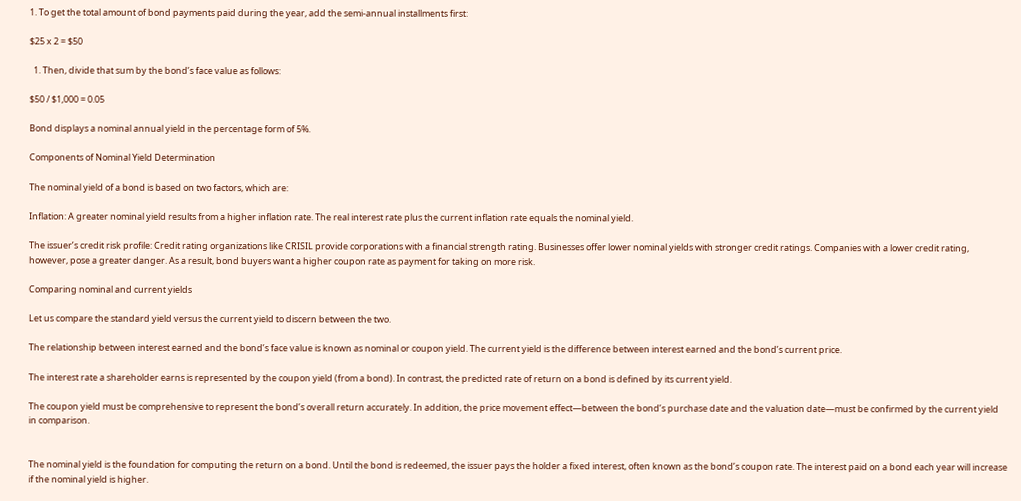1. To get the total amount of bond payments paid during the year, add the semi-annual installments first:

$25 x 2 = $50

  1. Then, divide that sum by the bond’s face value as follows:

$50 / $1,000 = 0.05

Bond displays a nominal annual yield in the percentage form of 5%.

Components of Nominal Yield Determination

The nominal yield of a bond is based on two factors, which are:

Inflation: A greater nominal yield results from a higher inflation rate. The real interest rate plus the current inflation rate equals the nominal yield.

The issuer’s credit risk profile: Credit rating organizations like CRISIL provide corporations with a financial strength rating. Businesses offer lower nominal yields with stronger credit ratings. Companies with a lower credit rating, however, pose a greater danger. As a result, bond buyers want a higher coupon rate as payment for taking on more risk.

Comparing nominal and current yields

Let us compare the standard yield versus the current yield to discern between the two.

The relationship between interest earned and the bond’s face value is known as nominal or coupon yield. The current yield is the difference between interest earned and the bond’s current price.

The interest rate a shareholder earns is represented by the coupon yield (from a bond). In contrast, the predicted rate of return on a bond is defined by its current yield.

The coupon yield must be comprehensive to represent the bond’s overall return accurately. In addition, the price movement effect—between the bond’s purchase date and the valuation date—must be confirmed by the current yield in comparison.


The nominal yield is the foundation for computing the return on a bond. Until the bond is redeemed, the issuer pays the holder a fixed interest, often known as the bond’s coupon rate. The interest paid on a bond each year will increase if the nominal yield is higher.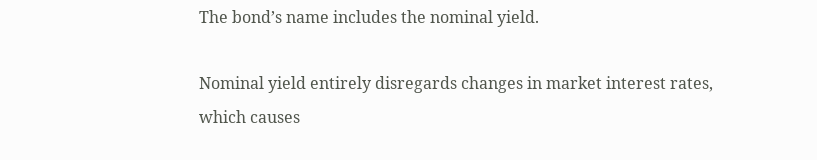The bond’s name includes the nominal yield.

Nominal yield entirely disregards changes in market interest rates, which causes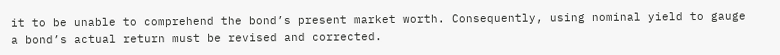it to be unable to comprehend the bond’s present market worth. Consequently, using nominal yield to gauge a bond’s actual return must be revised and corrected.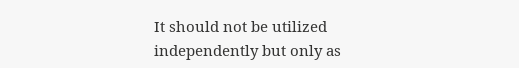It should not be utilized independently but only as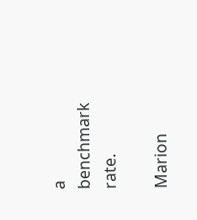a benchmark rate.

Marion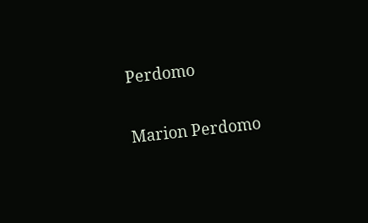Perdomo

Marion Perdomo